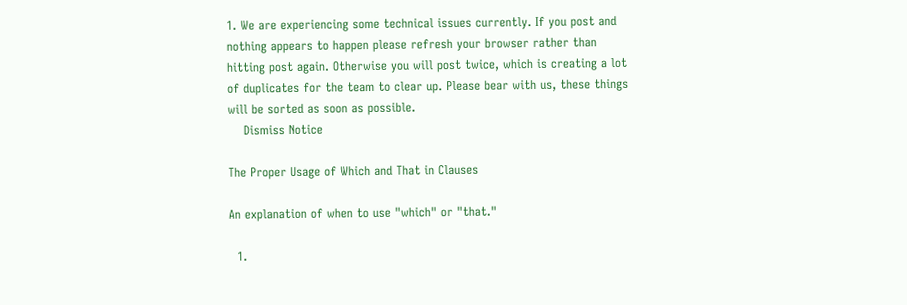1. We are experiencing some technical issues currently. If you post and nothing appears to happen please refresh your browser rather than hitting post again. Otherwise you will post twice, which is creating a lot of duplicates for the team to clear up. Please bear with us, these things will be sorted as soon as possible.
    Dismiss Notice

The Proper Usage of Which and That in Clauses

An explanation of when to use "which" or "that."

  1.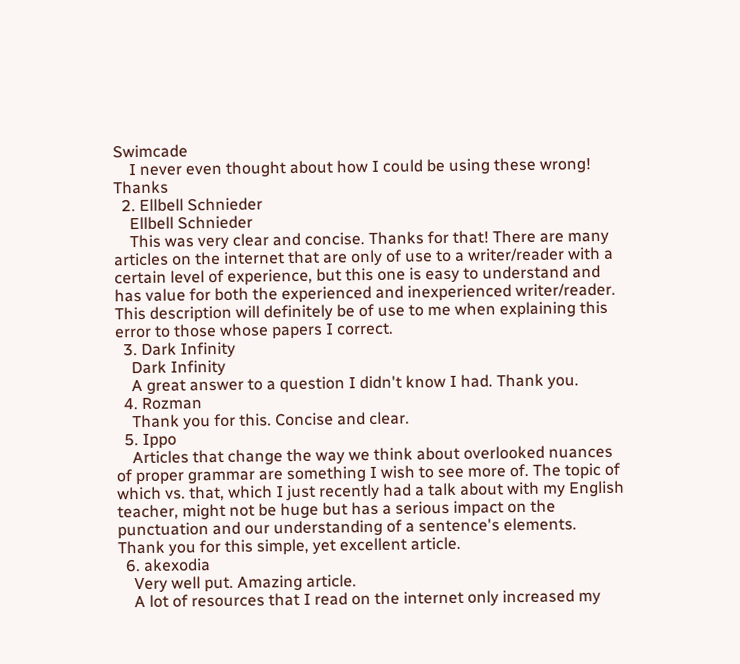Swimcade
    I never even thought about how I could be using these wrong! Thanks
  2. Ellbell Schnieder
    Ellbell Schnieder
    This was very clear and concise. Thanks for that! There are many articles on the internet that are only of use to a writer/reader with a certain level of experience, but this one is easy to understand and has value for both the experienced and inexperienced writer/reader. This description will definitely be of use to me when explaining this error to those whose papers I correct.
  3. Dark Infinity
    Dark Infinity
    A great answer to a question I didn't know I had. Thank you.
  4. Rozman
    Thank you for this. Concise and clear.
  5. Ippo
    Articles that change the way we think about overlooked nuances of proper grammar are something I wish to see more of. The topic of which vs. that, which I just recently had a talk about with my English teacher, might not be huge but has a serious impact on the punctuation and our understanding of a sentence's elements. Thank you for this simple, yet excellent article.
  6. akexodia
    Very well put. Amazing article.
    A lot of resources that I read on the internet only increased my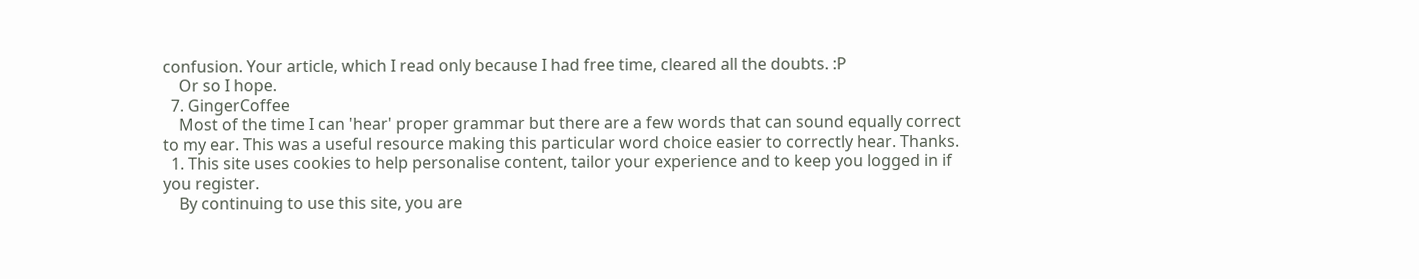confusion. Your article, which I read only because I had free time, cleared all the doubts. :P
    Or so I hope.
  7. GingerCoffee
    Most of the time I can 'hear' proper grammar but there are a few words that can sound equally correct to my ear. This was a useful resource making this particular word choice easier to correctly hear. Thanks.
  1. This site uses cookies to help personalise content, tailor your experience and to keep you logged in if you register.
    By continuing to use this site, you are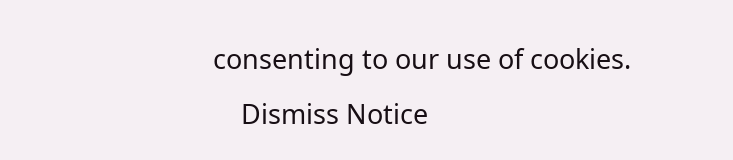consenting to our use of cookies.
    Dismiss Notice